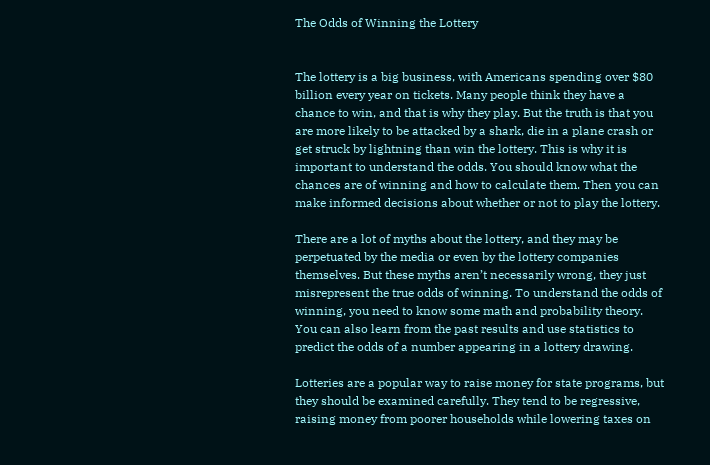The Odds of Winning the Lottery


The lottery is a big business, with Americans spending over $80 billion every year on tickets. Many people think they have a chance to win, and that is why they play. But the truth is that you are more likely to be attacked by a shark, die in a plane crash or get struck by lightning than win the lottery. This is why it is important to understand the odds. You should know what the chances are of winning and how to calculate them. Then you can make informed decisions about whether or not to play the lottery.

There are a lot of myths about the lottery, and they may be perpetuated by the media or even by the lottery companies themselves. But these myths aren’t necessarily wrong, they just misrepresent the true odds of winning. To understand the odds of winning, you need to know some math and probability theory. You can also learn from the past results and use statistics to predict the odds of a number appearing in a lottery drawing.

Lotteries are a popular way to raise money for state programs, but they should be examined carefully. They tend to be regressive, raising money from poorer households while lowering taxes on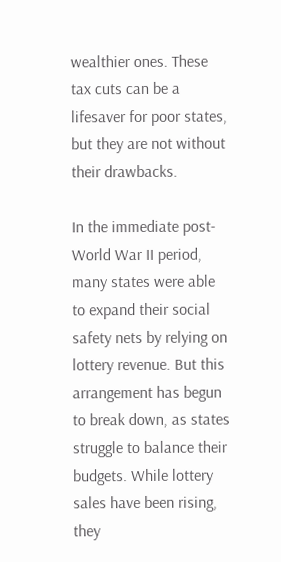wealthier ones. These tax cuts can be a lifesaver for poor states, but they are not without their drawbacks.

In the immediate post-World War II period, many states were able to expand their social safety nets by relying on lottery revenue. But this arrangement has begun to break down, as states struggle to balance their budgets. While lottery sales have been rising, they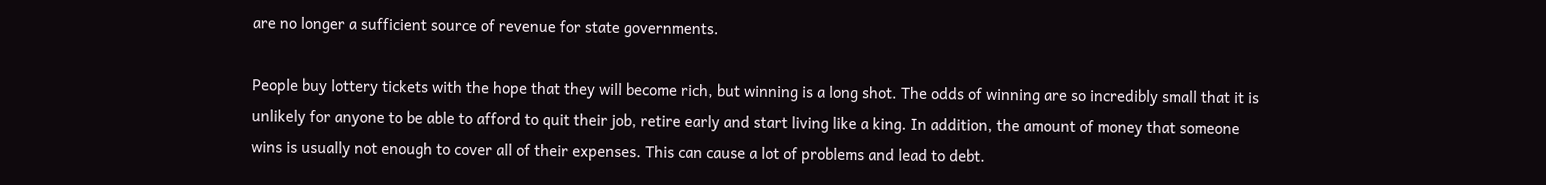are no longer a sufficient source of revenue for state governments.

People buy lottery tickets with the hope that they will become rich, but winning is a long shot. The odds of winning are so incredibly small that it is unlikely for anyone to be able to afford to quit their job, retire early and start living like a king. In addition, the amount of money that someone wins is usually not enough to cover all of their expenses. This can cause a lot of problems and lead to debt.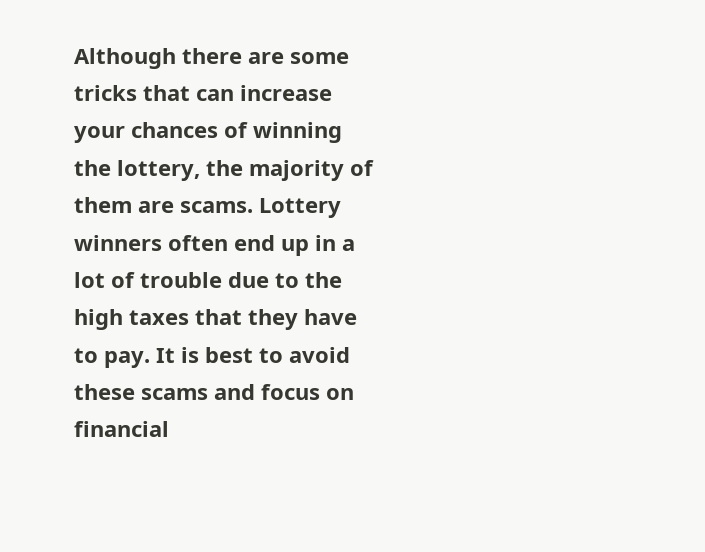Although there are some tricks that can increase your chances of winning the lottery, the majority of them are scams. Lottery winners often end up in a lot of trouble due to the high taxes that they have to pay. It is best to avoid these scams and focus on financial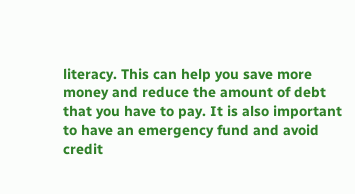literacy. This can help you save more money and reduce the amount of debt that you have to pay. It is also important to have an emergency fund and avoid credit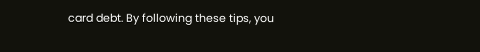card debt. By following these tips, you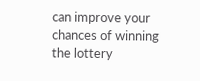can improve your chances of winning the lottery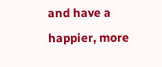and have a happier, more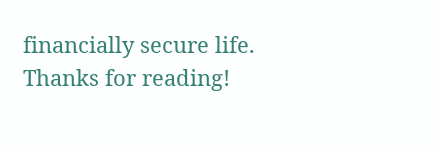financially secure life. Thanks for reading!